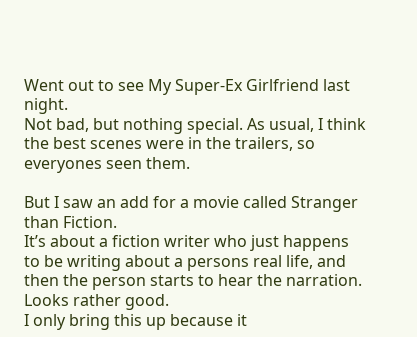Went out to see My Super-Ex Girlfriend last night.
Not bad, but nothing special. As usual, I think the best scenes were in the trailers, so everyones seen them.

But I saw an add for a movie called Stranger than Fiction.
It’s about a fiction writer who just happens to be writing about a persons real life, and then the person starts to hear the narration. Looks rather good.
I only bring this up because it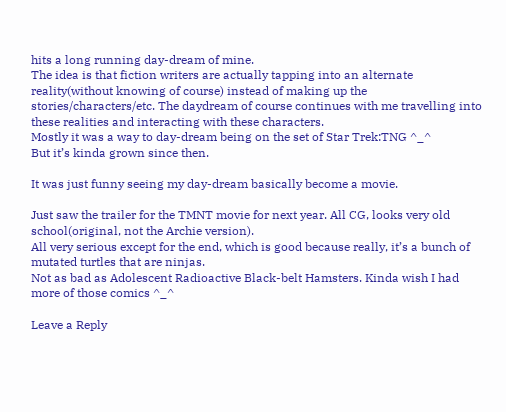hits a long running day-dream of mine.
The idea is that fiction writers are actually tapping into an alternate reality(without knowing of course) instead of making up the stories/characters/etc. The daydream of course continues with me travelling into these realities and interacting with these characters.
Mostly it was a way to day-dream being on the set of Star Trek:TNG ^_^
But it’s kinda grown since then.

It was just funny seeing my day-dream basically become a movie.

Just saw the trailer for the TMNT movie for next year. All CG, looks very old school(original, not the Archie version).
All very serious except for the end, which is good because really, it’s a bunch of mutated turtles that are ninjas.
Not as bad as Adolescent Radioactive Black-belt Hamsters. Kinda wish I had more of those comics ^_^

Leave a Reply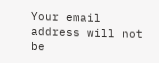Your email address will not be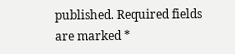published. Required fields are marked *